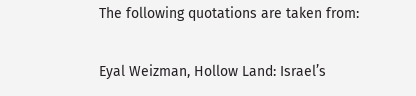The following quotations are taken from:

Eyal Weizman, Hollow Land: Israel’s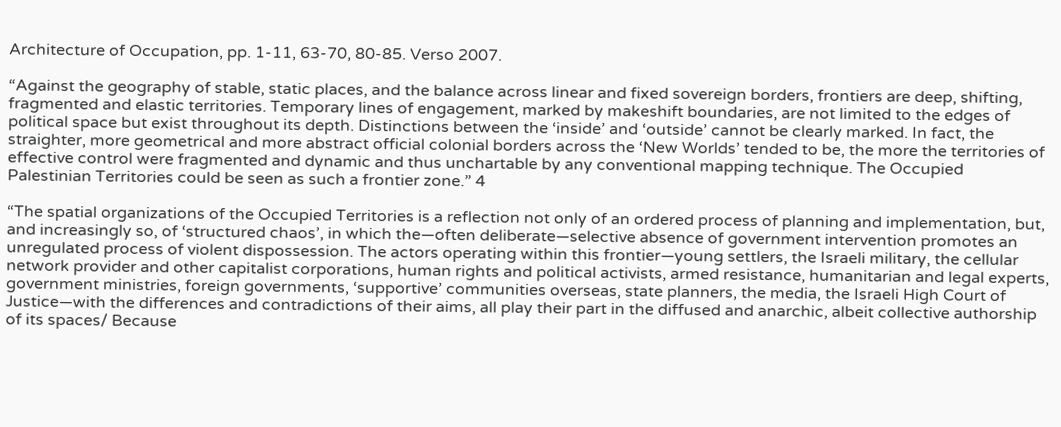Architecture of Occupation, pp. 1-11, 63-70, 80-85. Verso 2007.

“Against the geography of stable, static places, and the balance across linear and fixed sovereign borders, frontiers are deep, shifting, fragmented and elastic territories. Temporary lines of engagement, marked by makeshift boundaries, are not limited to the edges of political space but exist throughout its depth. Distinctions between the ‘inside’ and ‘outside’ cannot be clearly marked. In fact, the straighter, more geometrical and more abstract official colonial borders across the ‘New Worlds’ tended to be, the more the territories of effective control were fragmented and dynamic and thus unchartable by any conventional mapping technique. The Occupied Palestinian Territories could be seen as such a frontier zone.” 4

“The spatial organizations of the Occupied Territories is a reflection not only of an ordered process of planning and implementation, but, and increasingly so, of ‘structured chaos’, in which the—often deliberate—selective absence of government intervention promotes an unregulated process of violent dispossession. The actors operating within this frontier—young settlers, the Israeli military, the cellular network provider and other capitalist corporations, human rights and political activists, armed resistance, humanitarian and legal experts, government ministries, foreign governments, ‘supportive’ communities overseas, state planners, the media, the Israeli High Court of Justice—with the differences and contradictions of their aims, all play their part in the diffused and anarchic, albeit collective authorship of its spaces/ Because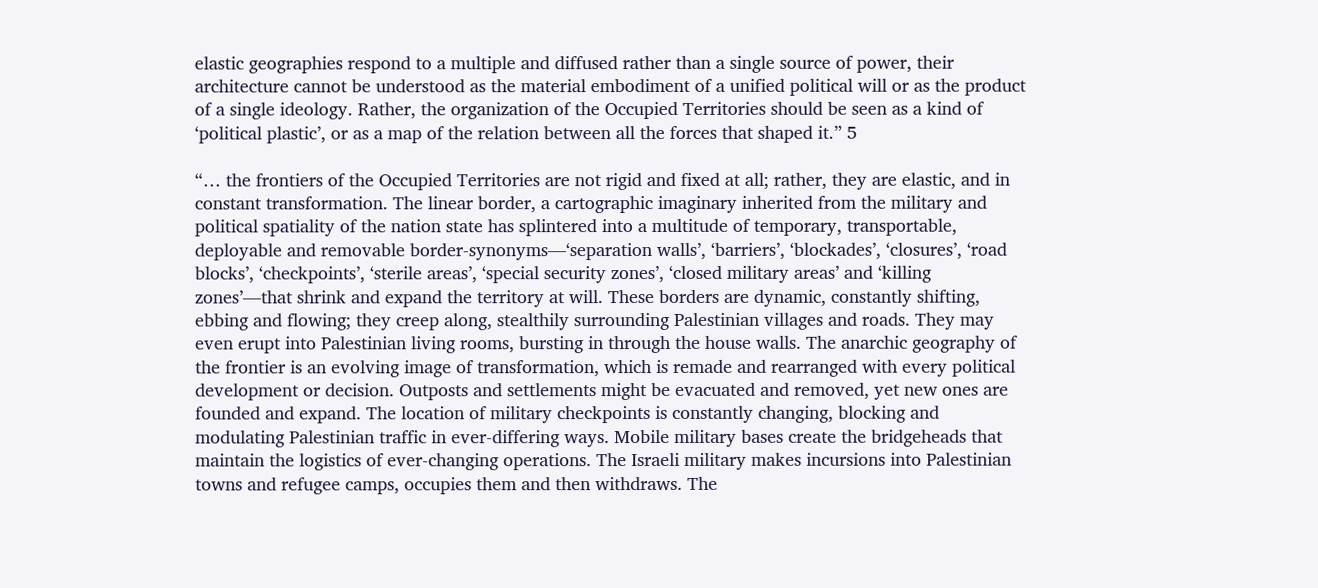elastic geographies respond to a multiple and diffused rather than a single source of power, their architecture cannot be understood as the material embodiment of a unified political will or as the product of a single ideology. Rather, the organization of the Occupied Territories should be seen as a kind of ‘political plastic’, or as a map of the relation between all the forces that shaped it.” 5

“… the frontiers of the Occupied Territories are not rigid and fixed at all; rather, they are elastic, and in constant transformation. The linear border, a cartographic imaginary inherited from the military and political spatiality of the nation state has splintered into a multitude of temporary, transportable, deployable and removable border-synonyms—‘separation walls’, ‘barriers’, ‘blockades’, ‘closures’, ‘road blocks’, ‘checkpoints’, ‘sterile areas’, ‘special security zones’, ‘closed military areas’ and ‘killing zones’—that shrink and expand the territory at will. These borders are dynamic, constantly shifting, ebbing and flowing; they creep along, stealthily surrounding Palestinian villages and roads. They may even erupt into Palestinian living rooms, bursting in through the house walls. The anarchic geography of the frontier is an evolving image of transformation, which is remade and rearranged with every political development or decision. Outposts and settlements might be evacuated and removed, yet new ones are founded and expand. The location of military checkpoints is constantly changing, blocking and modulating Palestinian traffic in ever-differing ways. Mobile military bases create the bridgeheads that maintain the logistics of ever-changing operations. The Israeli military makes incursions into Palestinian towns and refugee camps, occupies them and then withdraws. The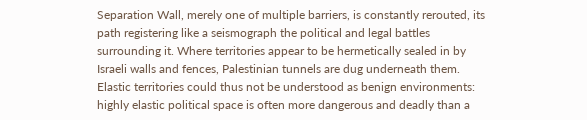Separation Wall, merely one of multiple barriers, is constantly rerouted, its path registering like a seismograph the political and legal battles surrounding it. Where territories appear to be hermetically sealed in by Israeli walls and fences, Palestinian tunnels are dug underneath them. Elastic territories could thus not be understood as benign environments: highly elastic political space is often more dangerous and deadly than a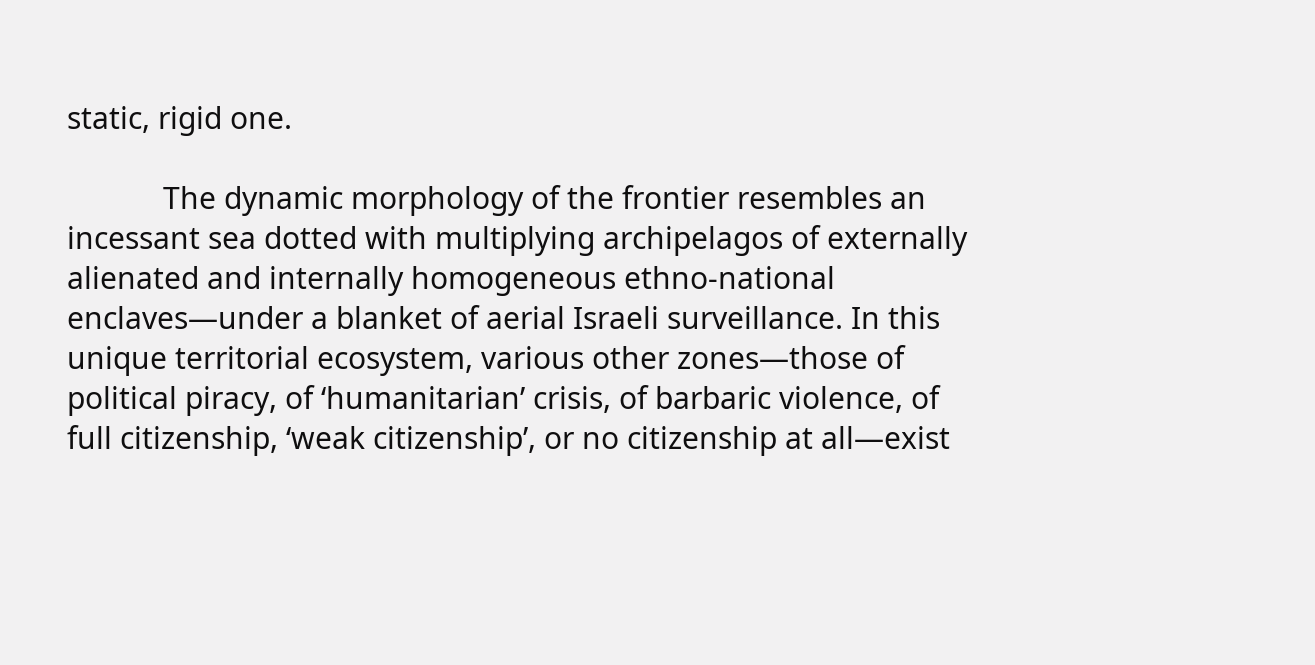static, rigid one.

            The dynamic morphology of the frontier resembles an incessant sea dotted with multiplying archipelagos of externally alienated and internally homogeneous ethno-national enclaves—under a blanket of aerial Israeli surveillance. In this unique territorial ecosystem, various other zones—those of political piracy, of ‘humanitarian’ crisis, of barbaric violence, of full citizenship, ‘weak citizenship’, or no citizenship at all—exist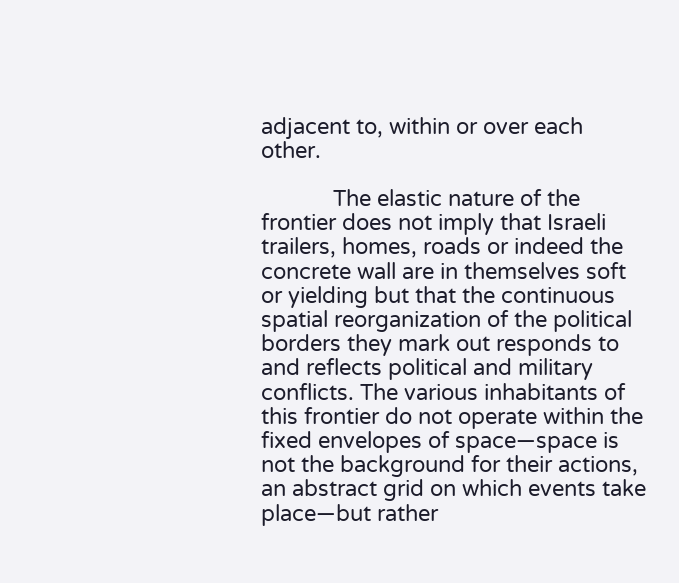adjacent to, within or over each other.

            The elastic nature of the frontier does not imply that Israeli trailers, homes, roads or indeed the concrete wall are in themselves soft or yielding but that the continuous spatial reorganization of the political borders they mark out responds to and reflects political and military conflicts. The various inhabitants of this frontier do not operate within the fixed envelopes of space—space is not the background for their actions, an abstract grid on which events take place—but rather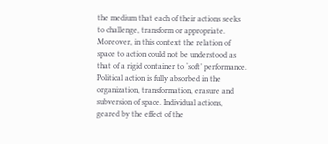the medium that each of their actions seeks to challenge, transform or appropriate. Moreover, in this context the relation of space to action could not be understood as that of a rigid container to ‘soft’ performance. Political action is fully absorbed in the organization, transformation, erasure and subversion of space. Individual actions, geared by the effect of the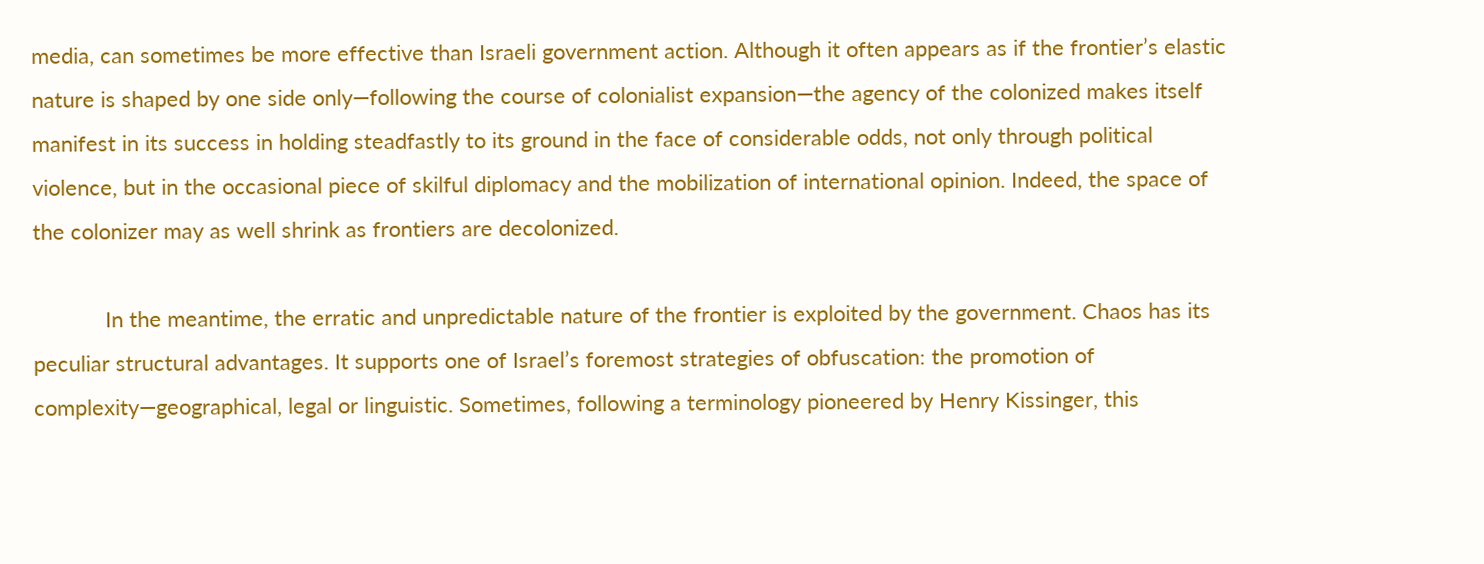media, can sometimes be more effective than Israeli government action. Although it often appears as if the frontier’s elastic nature is shaped by one side only—following the course of colonialist expansion—the agency of the colonized makes itself manifest in its success in holding steadfastly to its ground in the face of considerable odds, not only through political violence, but in the occasional piece of skilful diplomacy and the mobilization of international opinion. Indeed, the space of the colonizer may as well shrink as frontiers are decolonized.

            In the meantime, the erratic and unpredictable nature of the frontier is exploited by the government. Chaos has its peculiar structural advantages. It supports one of Israel’s foremost strategies of obfuscation: the promotion of complexity—geographical, legal or linguistic. Sometimes, following a terminology pioneered by Henry Kissinger, this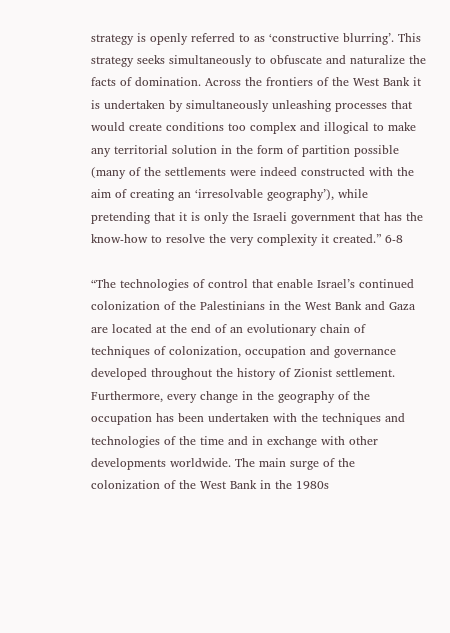strategy is openly referred to as ‘constructive blurring’. This strategy seeks simultaneously to obfuscate and naturalize the facts of domination. Across the frontiers of the West Bank it is undertaken by simultaneously unleashing processes that would create conditions too complex and illogical to make any territorial solution in the form of partition possible (many of the settlements were indeed constructed with the aim of creating an ‘irresolvable geography’), while pretending that it is only the Israeli government that has the know-how to resolve the very complexity it created.” 6-8

“The technologies of control that enable Israel’s continued colonization of the Palestinians in the West Bank and Gaza are located at the end of an evolutionary chain of techniques of colonization, occupation and governance developed throughout the history of Zionist settlement. Furthermore, every change in the geography of the occupation has been undertaken with the techniques and technologies of the time and in exchange with other developments worldwide. The main surge of the colonization of the West Bank in the 1980s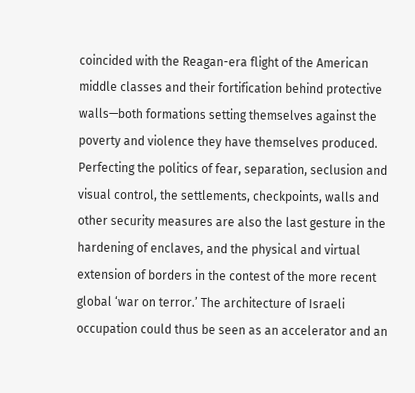coincided with the Reagan-era flight of the American middle classes and their fortification behind protective walls—both formations setting themselves against the poverty and violence they have themselves produced. Perfecting the politics of fear, separation, seclusion and visual control, the settlements, checkpoints, walls and other security measures are also the last gesture in the hardening of enclaves, and the physical and virtual extension of borders in the contest of the more recent global ‘war on terror.’ The architecture of Israeli occupation could thus be seen as an accelerator and an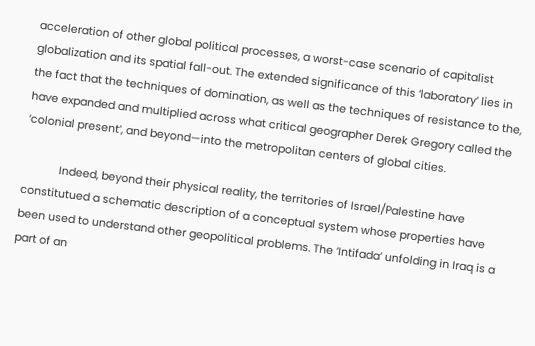acceleration of other global political processes, a worst-case scenario of capitalist globalization and its spatial fall-out. The extended significance of this ‘laboratory’ lies in the fact that the techniques of domination, as well as the techniques of resistance to the, have expanded and multiplied across what critical geographer Derek Gregory called the ‘colonial present’, and beyond—into the metropolitan centers of global cities.

            Indeed, beyond their physical reality, the territories of Israel/Palestine have constitutued a schematic description of a conceptual system whose properties have been used to understand other geopolitical problems. The ‘Intifada’ unfolding in Iraq is a part of an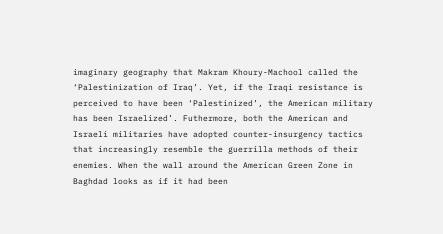imaginary geography that Makram Khoury-Machool called the ‘Palestinization of Iraq’. Yet, if the Iraqi resistance is perceived to have been ‘Palestinized’, the American military has been Israelized’. Futhermore, both the American and Israeli militaries have adopted counter-insurgency tactics that increasingly resemble the guerrilla methods of their enemies. When the wall around the American Green Zone in Baghdad looks as if it had been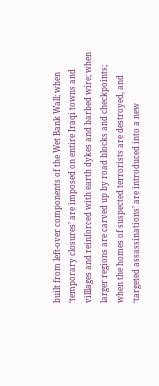built from left-over components of the Wet Bank Wall; when ‘temporary closures’ are imposed on entire Iraqi towns and villlages and reinforced with earth dykes and barbed wire; when larger regions are carved up by road blocks and checkpoints; when the homes of suspected terrorists are destroyed, and ‘targeted assassinations’ are introduced into a new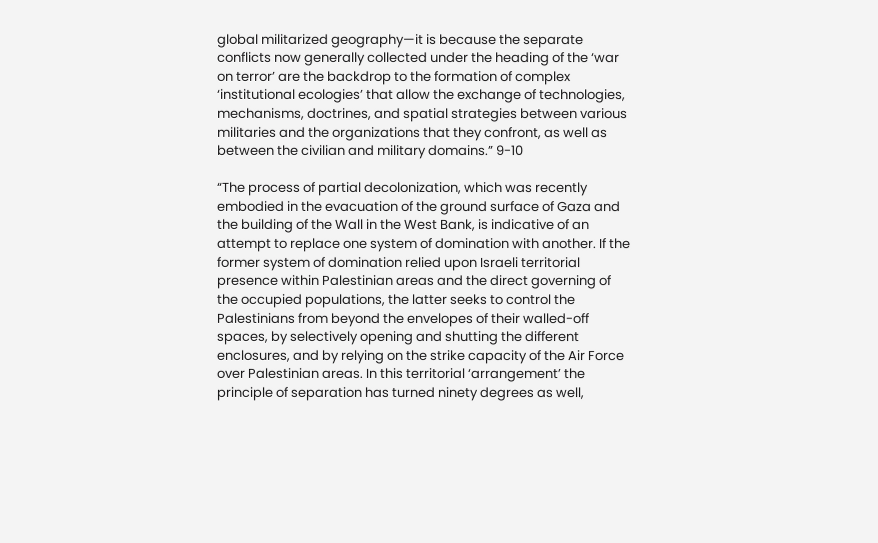global militarized geography—it is because the separate conflicts now generally collected under the heading of the ‘war on terror’ are the backdrop to the formation of complex ‘institutional ecologies’ that allow the exchange of technologies, mechanisms, doctrines, and spatial strategies between various militaries and the organizations that they confront, as well as between the civilian and military domains.” 9-10

“The process of partial decolonization, which was recently embodied in the evacuation of the ground surface of Gaza and the building of the Wall in the West Bank, is indicative of an attempt to replace one system of domination with another. If the former system of domination relied upon Israeli territorial presence within Palestinian areas and the direct governing of the occupied populations, the latter seeks to control the Palestinians from beyond the envelopes of their walled-off spaces, by selectively opening and shutting the different enclosures, and by relying on the strike capacity of the Air Force over Palestinian areas. In this territorial ‘arrangement’ the principle of separation has turned ninety degrees as well,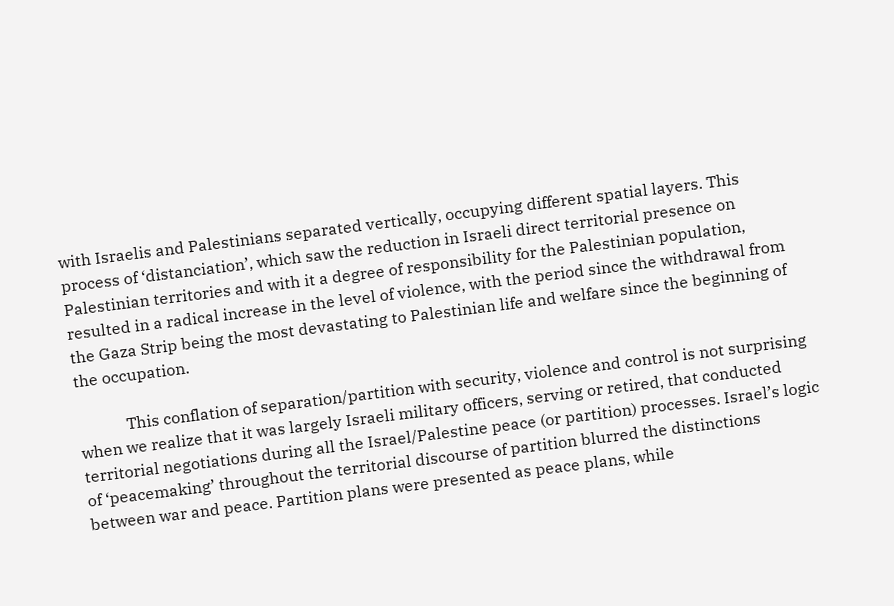with Israelis and Palestinians separated vertically, occupying different spatial layers. This process of ‘distanciation’, which saw the reduction in Israeli direct territorial presence on Palestinian territories and with it a degree of responsibility for the Palestinian population, resulted in a radical increase in the level of violence, with the period since the withdrawal from the Gaza Strip being the most devastating to Palestinian life and welfare since the beginning of the occupation.

            This conflation of separation/partition with security, violence and control is not surprising when we realize that it was largely Israeli military officers, serving or retired, that conducted territorial negotiations during all the Israel/Palestine peace (or partition) processes. Israel’s logic of ‘peacemaking’ throughout the territorial discourse of partition blurred the distinctions between war and peace. Partition plans were presented as peace plans, while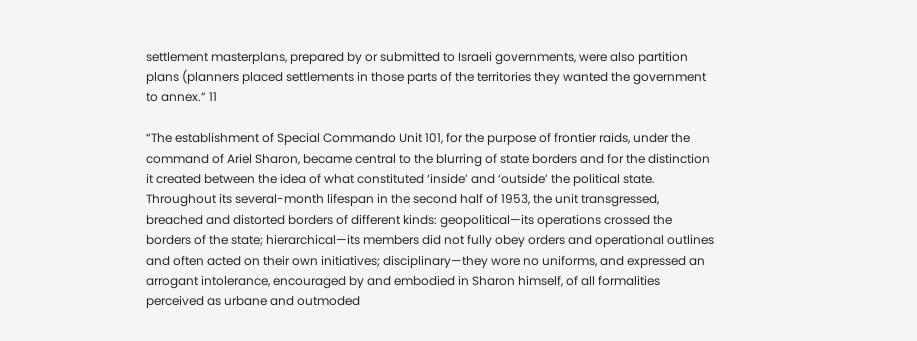settlement masterplans, prepared by or submitted to Israeli governments, were also partition plans (planners placed settlements in those parts of the territories they wanted the government to annex.” 11

“The establishment of Special Commando Unit 101, for the purpose of frontier raids, under the command of Ariel Sharon, became central to the blurring of state borders and for the distinction it created between the idea of what constituted ‘inside’ and ‘outside’ the political state. Throughout its several-month lifespan in the second half of 1953, the unit transgressed, breached and distorted borders of different kinds: geopolitical—its operations crossed the borders of the state; hierarchical—its members did not fully obey orders and operational outlines and often acted on their own initiatives; disciplinary—they wore no uniforms, and expressed an arrogant intolerance, encouraged by and embodied in Sharon himself, of all formalities perceived as urbane and outmoded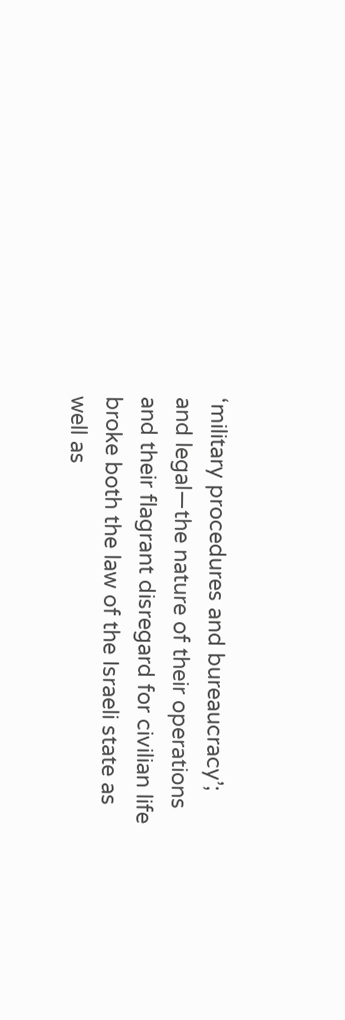‘military procedures and bureaucracy’; and legal—the nature of their operations and their flagrant disregard for civilian life broke both the law of the Israeli state as well as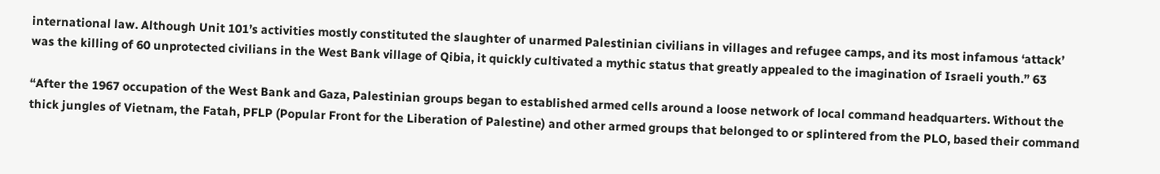international law. Although Unit 101’s activities mostly constituted the slaughter of unarmed Palestinian civilians in villages and refugee camps, and its most infamous ‘attack’ was the killing of 60 unprotected civilians in the West Bank village of Qibia, it quickly cultivated a mythic status that greatly appealed to the imagination of Israeli youth.” 63

“After the 1967 occupation of the West Bank and Gaza, Palestinian groups began to established armed cells around a loose network of local command headquarters. Without the thick jungles of Vietnam, the Fatah, PFLP (Popular Front for the Liberation of Palestine) and other armed groups that belonged to or splintered from the PLO, based their command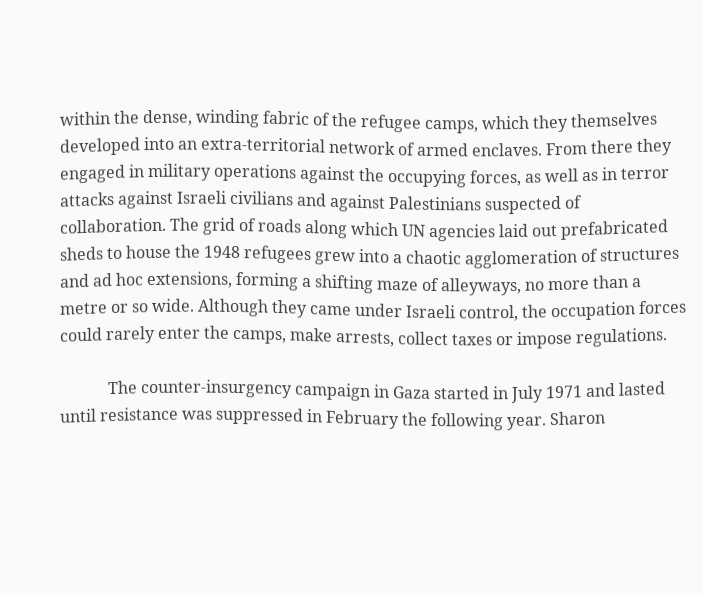within the dense, winding fabric of the refugee camps, which they themselves developed into an extra-territorial network of armed enclaves. From there they engaged in military operations against the occupying forces, as well as in terror attacks against Israeli civilians and against Palestinians suspected of collaboration. The grid of roads along which UN agencies laid out prefabricated sheds to house the 1948 refugees grew into a chaotic agglomeration of structures and ad hoc extensions, forming a shifting maze of alleyways, no more than a metre or so wide. Although they came under Israeli control, the occupation forces could rarely enter the camps, make arrests, collect taxes or impose regulations.

            The counter-insurgency campaign in Gaza started in July 1971 and lasted until resistance was suppressed in February the following year. Sharon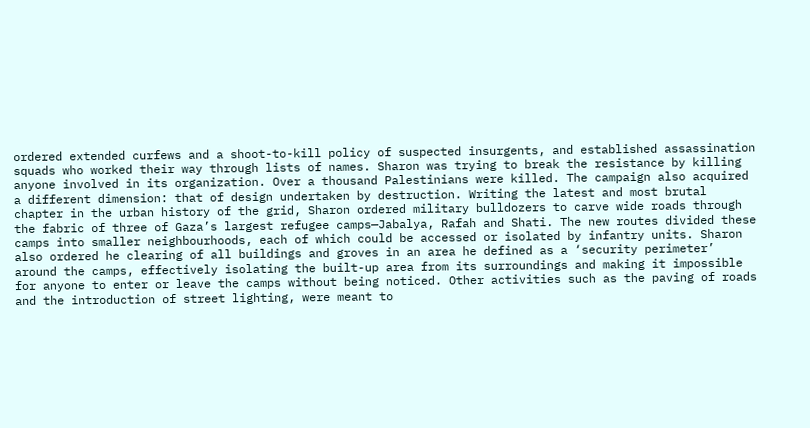ordered extended curfews and a shoot-to-kill policy of suspected insurgents, and established assassination squads who worked their way through lists of names. Sharon was trying to break the resistance by killing anyone involved in its organization. Over a thousand Palestinians were killed. The campaign also acquired a different dimension: that of design undertaken by destruction. Writing the latest and most brutal chapter in the urban history of the grid, Sharon ordered military bulldozers to carve wide roads through the fabric of three of Gaza’s largest refugee camps—Jabalya, Rafah and Shati. The new routes divided these camps into smaller neighbourhoods, each of which could be accessed or isolated by infantry units. Sharon also ordered he clearing of all buildings and groves in an area he defined as a ‘security perimeter’ around the camps, effectively isolating the built-up area from its surroundings and making it impossible for anyone to enter or leave the camps without being noticed. Other activities such as the paving of roads  and the introduction of street lighting, were meant to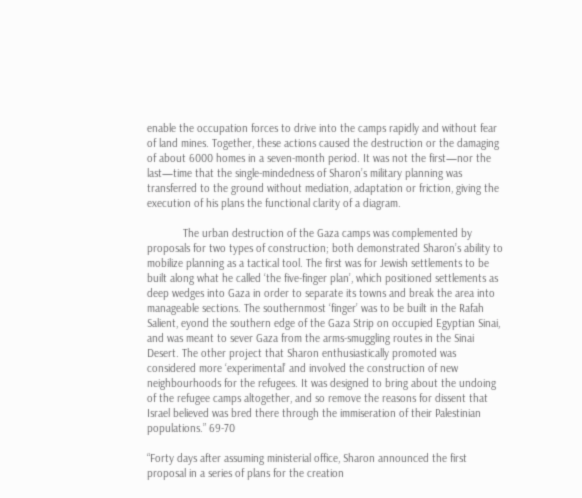enable the occupation forces to drive into the camps rapidly and without fear of land mines. Together, these actions caused the destruction or the damaging of about 6000 homes in a seven-month period. It was not the first—nor the last—time that the single-mindedness of Sharon’s military planning was transferred to the ground without mediation, adaptation or friction, giving the execution of his plans the functional clarity of a diagram.

            The urban destruction of the Gaza camps was complemented by proposals for two types of construction; both demonstrated Sharon’s ability to mobilize planning as a tactical tool. The first was for Jewish settlements to be built along what he called ‘the five-finger plan’, which positioned settlements as deep wedges into Gaza in order to separate its towns and break the area into manageable sections. The southernmost ‘finger’ was to be built in the Rafah Salient, eyond the southern edge of the Gaza Strip on occupied Egyptian Sinai, and was meant to sever Gaza from the arms-smuggling routes in the Sinai Desert. The other project that Sharon enthusiastically promoted was considered more ‘experimental’ and involved the construction of new neighbourhoods for the refugees. It was designed to bring about the undoing of the refugee camps altogether, and so remove the reasons for dissent that Israel believed was bred there through the immiseration of their Palestinian populations.” 69-70

“Forty days after assuming ministerial office, Sharon announced the first proposal in a series of plans for the creation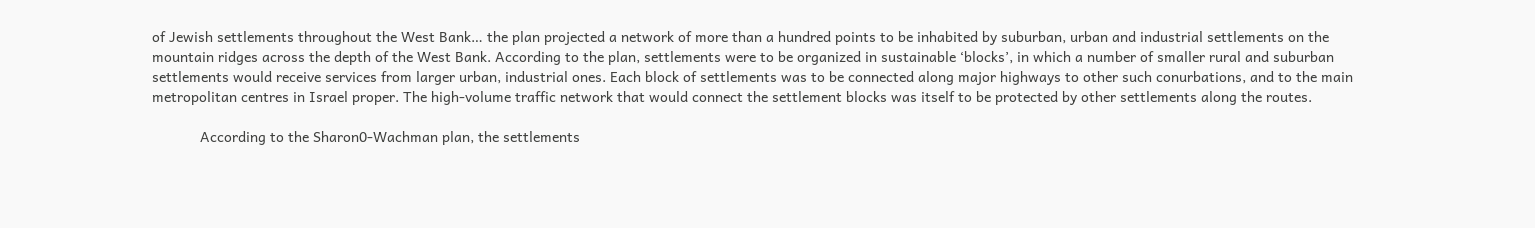of Jewish settlements throughout the West Bank… the plan projected a network of more than a hundred points to be inhabited by suburban, urban and industrial settlements on the mountain ridges across the depth of the West Bank. According to the plan, settlements were to be organized in sustainable ‘blocks’, in which a number of smaller rural and suburban settlements would receive services from larger urban, industrial ones. Each block of settlements was to be connected along major highways to other such conurbations, and to the main metropolitan centres in Israel proper. The high-volume traffic network that would connect the settlement blocks was itself to be protected by other settlements along the routes.

            According to the Sharon0-Wachman plan, the settlements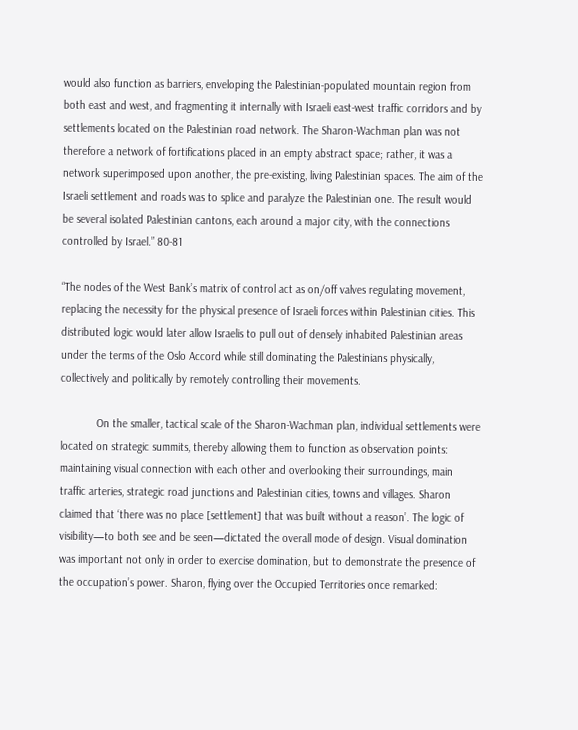would also function as barriers, enveloping the Palestinian-populated mountain region from both east and west, and fragmenting it internally with Israeli east-west traffic corridors and by settlements located on the Palestinian road network. The Sharon-Wachman plan was not therefore a network of fortifications placed in an empty abstract space; rather, it was a network superimposed upon another, the pre-existing, living Palestinian spaces. The aim of the Israeli settlement and roads was to splice and paralyze the Palestinian one. The result would be several isolated Palestinian cantons, each around a major city, with the connections controlled by Israel.” 80-81

“The nodes of the West Bank’s matrix of control act as on/off valves regulating movement, replacing the necessity for the physical presence of Israeli forces within Palestinian cities. This distributed logic would later allow Israelis to pull out of densely inhabited Palestinian areas under the terms of the Oslo Accord while still dominating the Palestinians physically, collectively and politically by remotely controlling their movements.

            On the smaller, tactical scale of the Sharon-Wachman plan, individual settlements were located on strategic summits, thereby allowing them to function as observation points: maintaining visual connection with each other and overlooking their surroundings, main traffic arteries, strategic road junctions and Palestinian cities, towns and villages. Sharon claimed that ‘there was no place [settlement] that was built without a reason’. The logic of visibility—to both see and be seen—dictated the overall mode of design. Visual domination was important not only in order to exercise domination, but to demonstrate the presence of the occupation’s power. Sharon, flying over the Occupied Territories once remarked: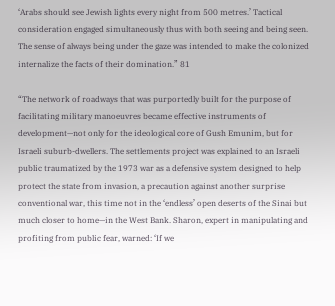‘Arabs should see Jewish lights every night from 500 metres.’ Tactical consideration engaged simultaneously thus with both seeing and being seen. The sense of always being under the gaze was intended to make the colonized internalize the facts of their domination.” 81

“The network of roadways that was purportedly built for the purpose of facilitating military manoeuvres became effective instruments of development—not only for the ideological core of Gush Emunim, but for Israeli suburb-dwellers. The settlements project was explained to an Israeli public traumatized by the 1973 war as a defensive system designed to help protect the state from invasion, a precaution against another surprise conventional war, this time not in the ‘endless’ open deserts of the Sinai but much closer to home—in the West Bank. Sharon, expert in manipulating and profiting from public fear, warned: ‘If we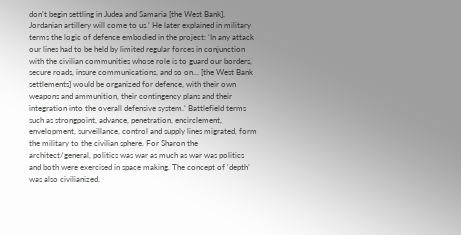don’t begin settling in Judea and Samaria [the West Bank], Jordanian artillery will come to us.’ He later explained in military terms the logic of defence embodied in the project: ‘In any attack our lines had to be held by limited regular forces in conjunction with the civilian communities whose role is to guard our borders, secure roads, insure communications, and so on… [the West Bank settlements] would be organized for defence, with their own weapons and ammunition, their contingency plans and their integration into the overall defensive system.’ Battlefield terms such as strongpoint, advance, penetration, encirclement, envelopment, surveillance, control and supply lines migrated, form the military to the civilian sphere. For Sharon the architect/general, politics was war as much as war was politics and both were exercised in space making. The concept of ‘depth’ was also civilianized.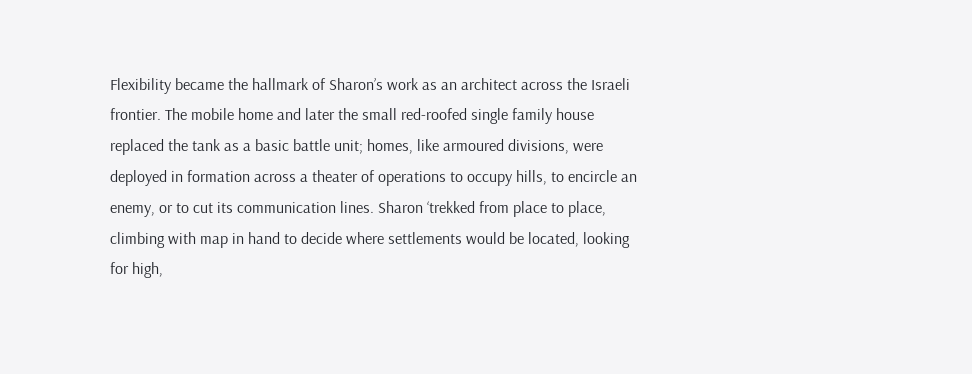Flexibility became the hallmark of Sharon’s work as an architect across the Israeli frontier. The mobile home and later the small red-roofed single family house replaced the tank as a basic battle unit; homes, like armoured divisions, were deployed in formation across a theater of operations to occupy hills, to encircle an enemy, or to cut its communication lines. Sharon ‘trekked from place to place, climbing with map in hand to decide where settlements would be located, looking for high,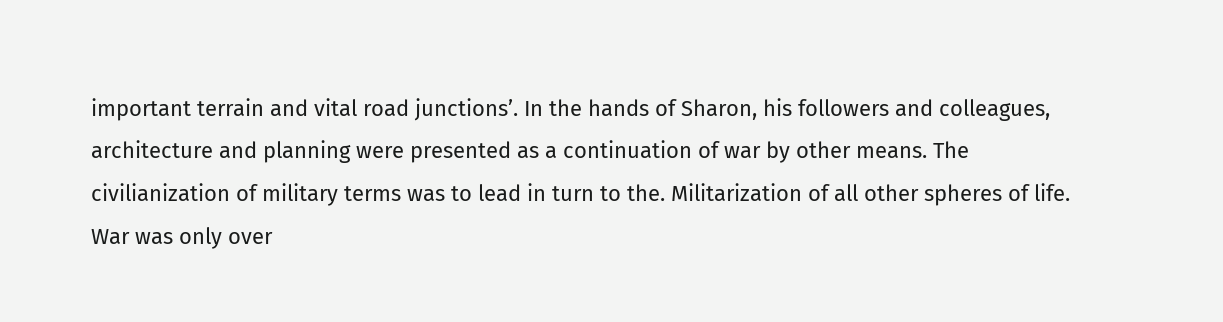important terrain and vital road junctions’. In the hands of Sharon, his followers and colleagues, architecture and planning were presented as a continuation of war by other means. The civilianization of military terms was to lead in turn to the. Militarization of all other spheres of life. War was only over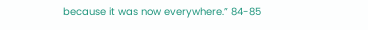because it was now everywhere.” 84-85